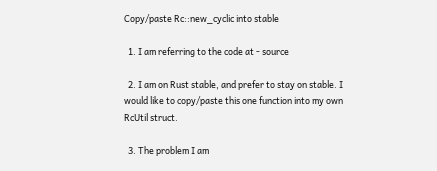Copy/paste Rc::new_cyclic into stable

  1. I am referring to the code at - source

  2. I am on Rust stable, and prefer to stay on stable. I would like to copy/paste this one function into my own RcUtil struct.

  3. The problem I am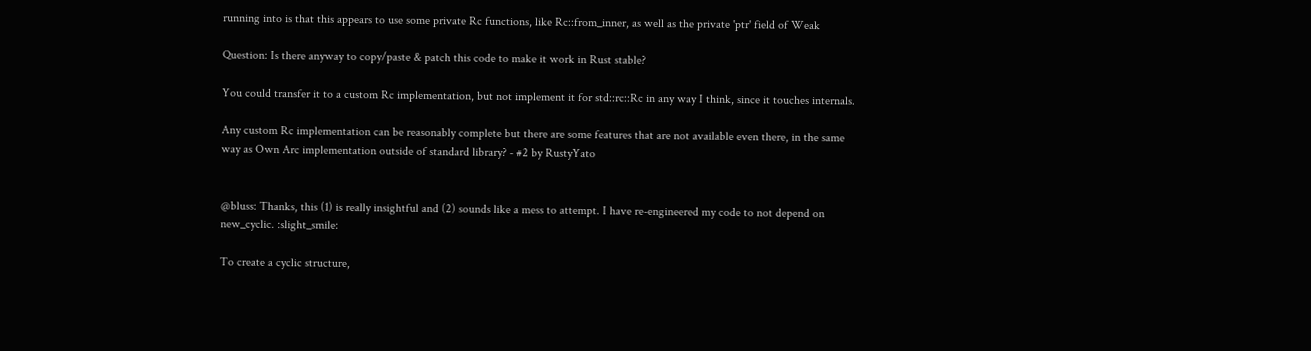running into is that this appears to use some private Rc functions, like Rc::from_inner, as well as the private 'ptr' field of Weak

Question: Is there anyway to copy/paste & patch this code to make it work in Rust stable?

You could transfer it to a custom Rc implementation, but not implement it for std::rc::Rc in any way I think, since it touches internals.

Any custom Rc implementation can be reasonably complete but there are some features that are not available even there, in the same way as Own Arc implementation outside of standard library? - #2 by RustyYato


@bluss: Thanks, this (1) is really insightful and (2) sounds like a mess to attempt. I have re-engineered my code to not depend on new_cyclic. :slight_smile:

To create a cyclic structure,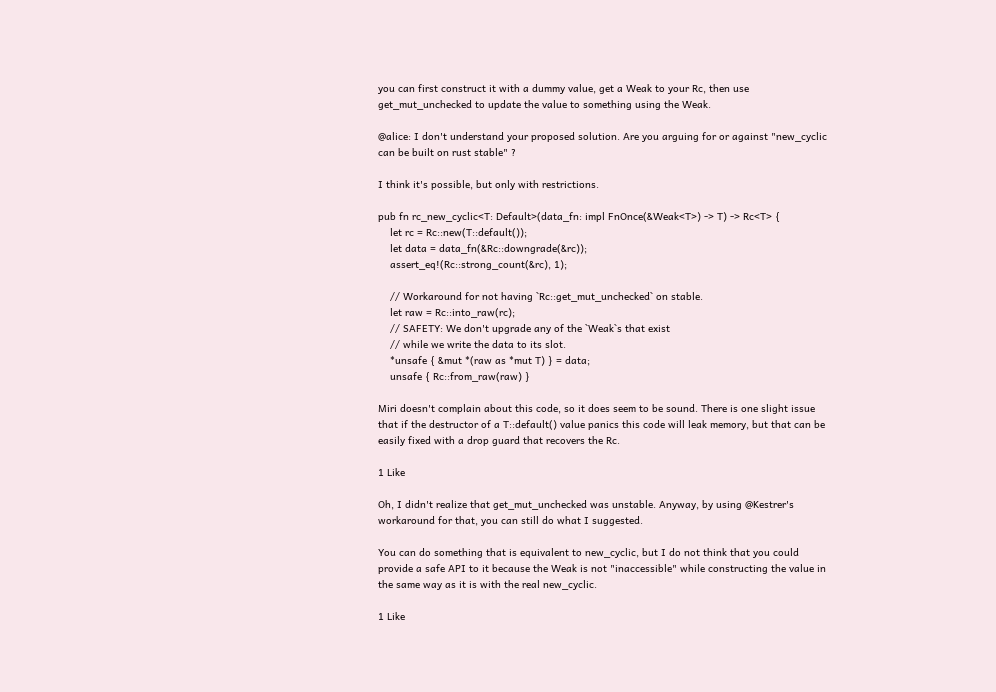you can first construct it with a dummy value, get a Weak to your Rc, then use get_mut_unchecked to update the value to something using the Weak.

@alice: I don't understand your proposed solution. Are you arguing for or against "new_cyclic can be built on rust stable" ?

I think it's possible, but only with restrictions.

pub fn rc_new_cyclic<T: Default>(data_fn: impl FnOnce(&Weak<T>) -> T) -> Rc<T> {
    let rc = Rc::new(T::default());
    let data = data_fn(&Rc::downgrade(&rc));
    assert_eq!(Rc::strong_count(&rc), 1);

    // Workaround for not having `Rc::get_mut_unchecked` on stable.
    let raw = Rc::into_raw(rc);
    // SAFETY: We don't upgrade any of the `Weak`s that exist
    // while we write the data to its slot.
    *unsafe { &mut *(raw as *mut T) } = data;
    unsafe { Rc::from_raw(raw) }

Miri doesn't complain about this code, so it does seem to be sound. There is one slight issue that if the destructor of a T::default() value panics this code will leak memory, but that can be easily fixed with a drop guard that recovers the Rc.

1 Like

Oh, I didn't realize that get_mut_unchecked was unstable. Anyway, by using @Kestrer's workaround for that, you can still do what I suggested.

You can do something that is equivalent to new_cyclic, but I do not think that you could provide a safe API to it because the Weak is not "inaccessible" while constructing the value in the same way as it is with the real new_cyclic.

1 Like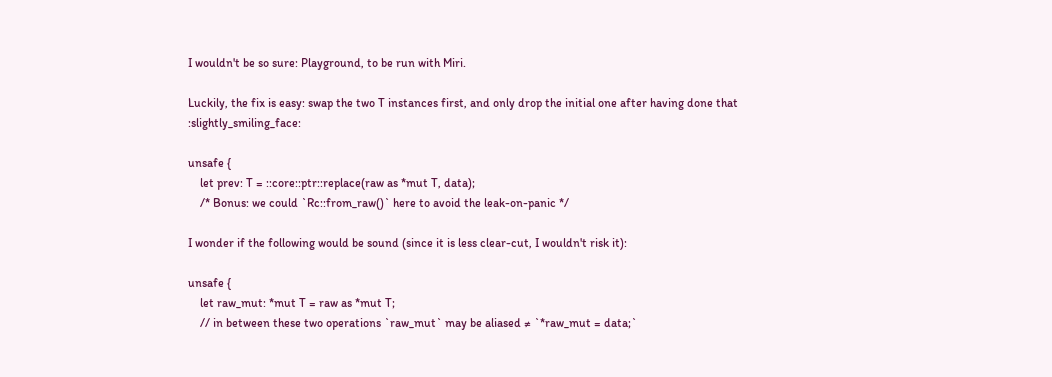I wouldn't be so sure: Playground, to be run with Miri.

Luckily, the fix is easy: swap the two T instances first, and only drop the initial one after having done that :slightly_smiling_face:

unsafe {
    let prev: T = ::core::ptr::replace(raw as *mut T, data);
    /* Bonus: we could `Rc::from_raw()` here to avoid the leak-on-panic */

I wonder if the following would be sound (since it is less clear-cut, I wouldn't risk it):

unsafe {
    let raw_mut: *mut T = raw as *mut T;
    // in between these two operations `raw_mut` may be aliased ≠ `*raw_mut = data;`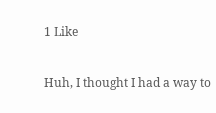1 Like

Huh, I thought I had a way to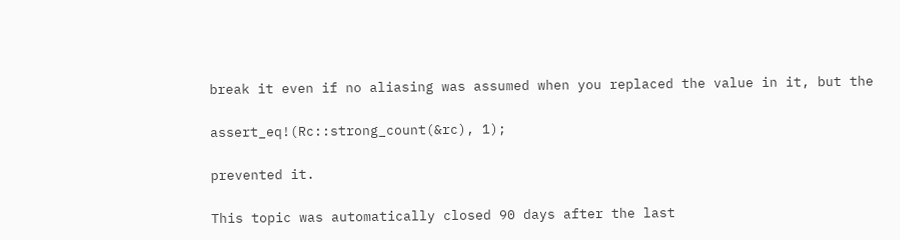break it even if no aliasing was assumed when you replaced the value in it, but the

assert_eq!(Rc::strong_count(&rc), 1);

prevented it.

This topic was automatically closed 90 days after the last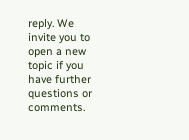reply. We invite you to open a new topic if you have further questions or comments.